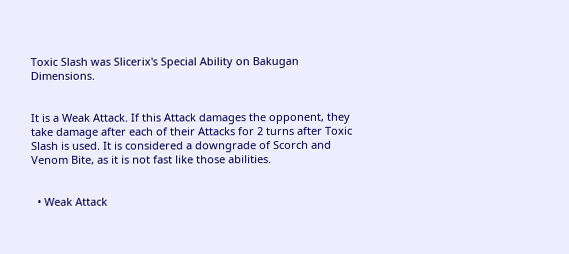Toxic Slash was Slicerix's Special Ability on Bakugan Dimensions.


It is a Weak Attack. If this Attack damages the opponent, they take damage after each of their Attacks for 2 turns after Toxic Slash is used. It is considered a downgrade of Scorch and Venom Bite, as it is not fast like those abilities.


  • Weak Attack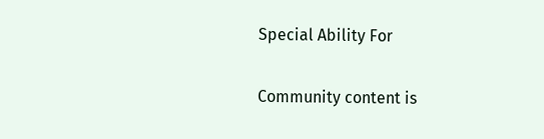Special Ability For

Community content is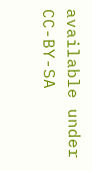available under CC-BY-SA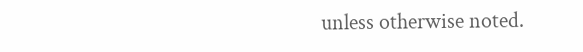unless otherwise noted.